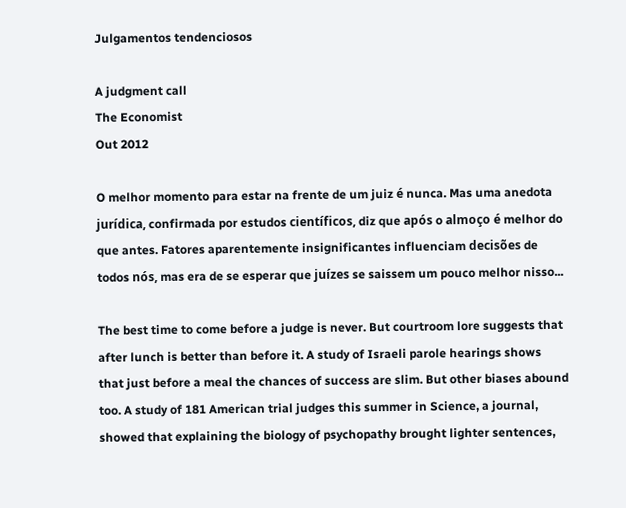Julgamentos tendenciosos

A judgment call
The Economist
Out 2012

O melhor momento para estar na frente de um juiz é nunca. Mas uma anedota jurídica, confirmada por estudos científicos, diz que após o almoço é melhor do que antes. Fatores aparentemente insignificantes influenciam decisões de todos nós, mas era de se esperar que juízes se saissem um pouco melhor nisso...

The best time to come before a judge is never. But courtroom lore suggests that after lunch is better than before it. A study of Israeli parole hearings shows that just before a meal the chances of success are slim. But other biases abound too. A study of 181 American trial judges this summer in Science, a journal, showed that explaining the biology of psychopathy brought lighter sentences,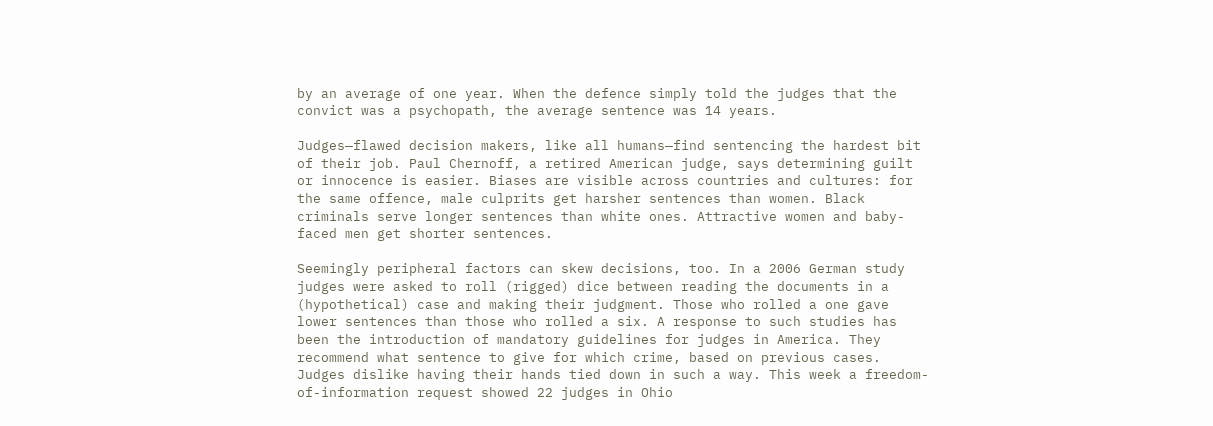by an average of one year. When the defence simply told the judges that the convict was a psychopath, the average sentence was 14 years.

Judges—flawed decision makers, like all humans—find sentencing the hardest bit of their job. Paul Chernoff, a retired American judge, says determining guilt or innocence is easier. Biases are visible across countries and cultures: for the same offence, male culprits get harsher sentences than women. Black criminals serve longer sentences than white ones. Attractive women and baby-faced men get shorter sentences.

Seemingly peripheral factors can skew decisions, too. In a 2006 German study judges were asked to roll (rigged) dice between reading the documents in a (hypothetical) case and making their judgment. Those who rolled a one gave lower sentences than those who rolled a six. A response to such studies has been the introduction of mandatory guidelines for judges in America. They recommend what sentence to give for which crime, based on previous cases. Judges dislike having their hands tied down in such a way. This week a freedom-of-information request showed 22 judges in Ohio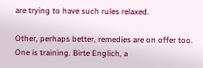are trying to have such rules relaxed.

Other, perhaps better, remedies are on offer too. One is training. Birte Englich, a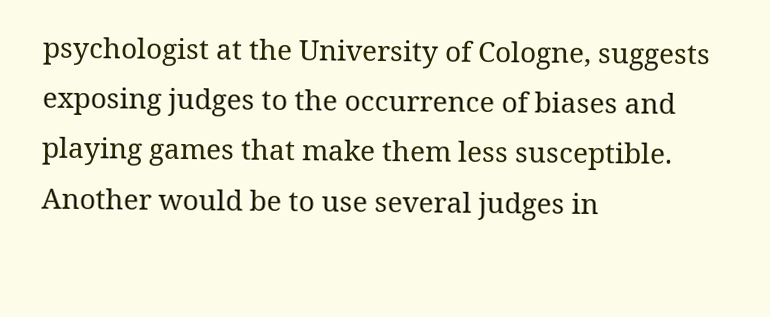psychologist at the University of Cologne, suggests exposing judges to the occurrence of biases and playing games that make them less susceptible. Another would be to use several judges in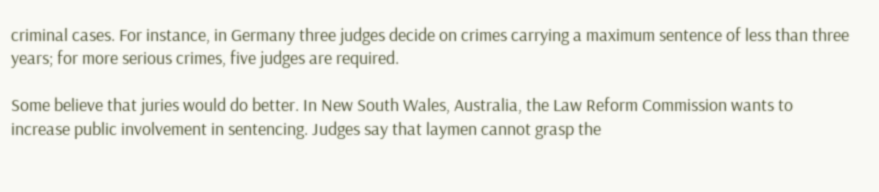criminal cases. For instance, in Germany three judges decide on crimes carrying a maximum sentence of less than three years; for more serious crimes, five judges are required.

Some believe that juries would do better. In New South Wales, Australia, the Law Reform Commission wants to increase public involvement in sentencing. Judges say that laymen cannot grasp the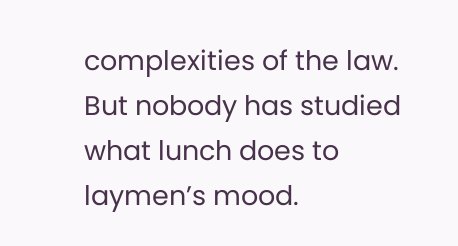complexities of the law. But nobody has studied what lunch does to laymen’s mood.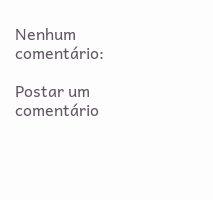Nenhum comentário:

Postar um comentário